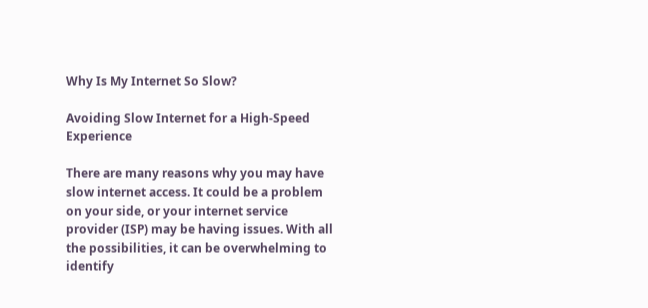Why Is My Internet So Slow?

Avoiding Slow Internet for a High-Speed Experience

There are many reasons why you may have slow internet access. It could be a problem on your side, or your internet service provider (ISP) may be having issues. With all the possibilities, it can be overwhelming to identify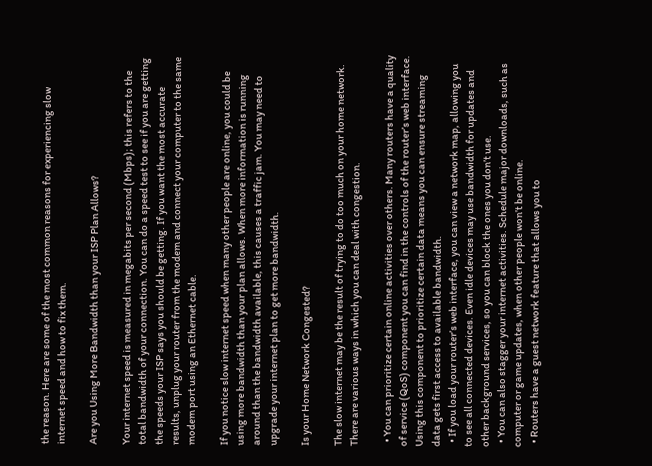the reason. Here are some of the most common reasons for experiencing slow internet speed and how to fix them.

Are you Using More Bandwidth than your ISP Plan Allows?

Your internet speed is measured in megabits per second (Mbps); this refers to the total bandwidth of your connection. You can do a speed test to see if you are getting the speeds your ISP says you should be getting. If you want the most accurate results, unplug your router from the modem and connect your computer to the same modem port using an Ethernet cable.

If you notice slow internet speed when many other people are online, you could be using more bandwidth than your plan allows. When more information is running around than the bandwidth available, this causes a traffic jam. You may need to upgrade your internet plan to get more bandwidth.

Is your Home Network Congested?

The slow internet may be the result of trying to do too much on your home network. There are various ways in which you can deal with congestion.

  • You can prioritize certain online activities over others. Many routers have a quality of service (QoS) component you can find in the controls of the router’s web interface. Using this component to prioritize certain data means you can ensure streaming data gets first access to available bandwidth.
  • If you load your router’s web interface, you can view a network map, allowing you to see all connected devices. Even idle devices may use bandwidth for updates and other background services, so you can block the ones you don’t use.
  • You can also stagger your internet activities. Schedule major downloads, such as computer or game updates, when other people won’t be online.
  • Routers have a guest network feature that allows you to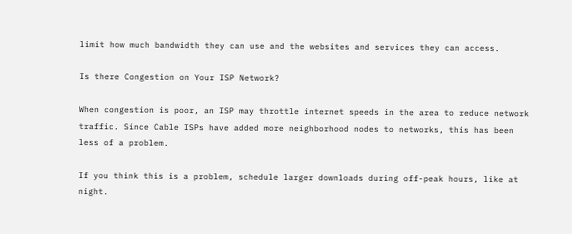limit how much bandwidth they can use and the websites and services they can access.

Is there Congestion on Your ISP Network?

When congestion is poor, an ISP may throttle internet speeds in the area to reduce network traffic. Since Cable ISPs have added more neighborhood nodes to networks, this has been less of a problem.

If you think this is a problem, schedule larger downloads during off-peak hours, like at night.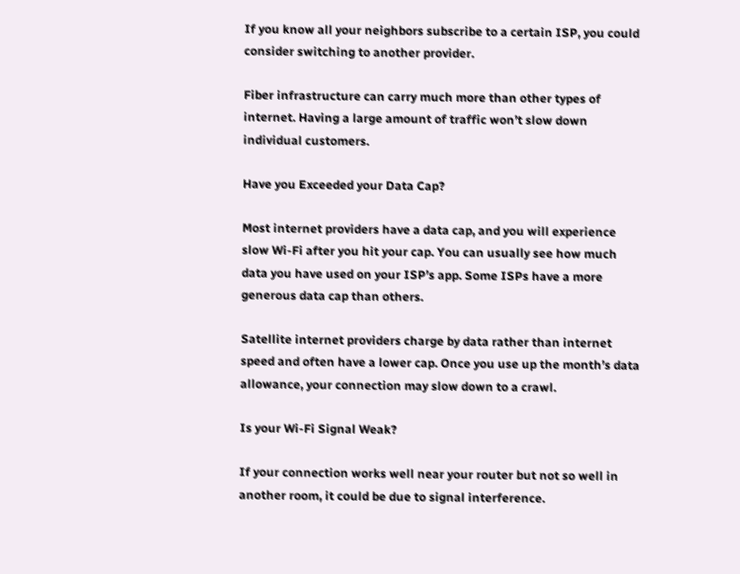If you know all your neighbors subscribe to a certain ISP, you could consider switching to another provider.

Fiber infrastructure can carry much more than other types of internet. Having a large amount of traffic won’t slow down individual customers.

Have you Exceeded your Data Cap?

Most internet providers have a data cap, and you will experience slow Wi-Fi after you hit your cap. You can usually see how much data you have used on your ISP’s app. Some ISPs have a more generous data cap than others.

Satellite internet providers charge by data rather than internet speed and often have a lower cap. Once you use up the month’s data allowance, your connection may slow down to a crawl.

Is your Wi-Fi Signal Weak?

If your connection works well near your router but not so well in another room, it could be due to signal interference.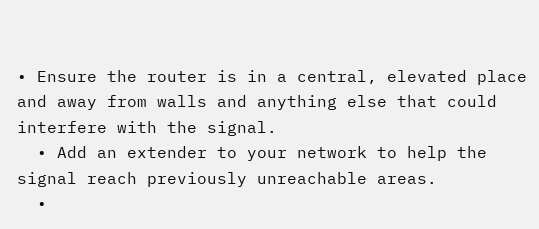• Ensure the router is in a central, elevated place and away from walls and anything else that could interfere with the signal.
  • Add an extender to your network to help the signal reach previously unreachable areas.
  •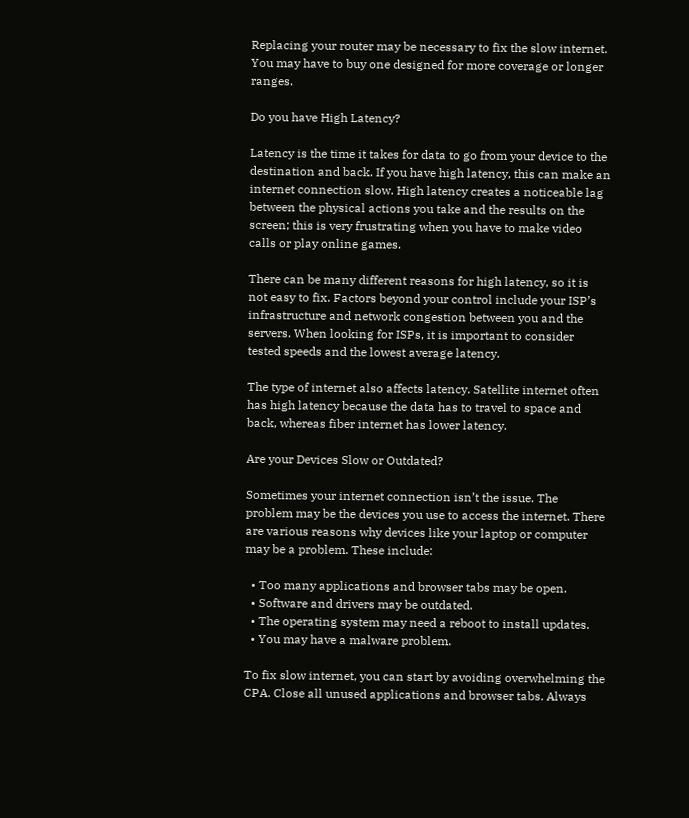Replacing your router may be necessary to fix the slow internet. You may have to buy one designed for more coverage or longer ranges.

Do you have High Latency?

Latency is the time it takes for data to go from your device to the destination and back. If you have high latency, this can make an internet connection slow. High latency creates a noticeable lag between the physical actions you take and the results on the screen; this is very frustrating when you have to make video calls or play online games.

There can be many different reasons for high latency, so it is not easy to fix. Factors beyond your control include your ISP’s infrastructure and network congestion between you and the servers. When looking for ISPs, it is important to consider tested speeds and the lowest average latency.

The type of internet also affects latency. Satellite internet often has high latency because the data has to travel to space and back, whereas fiber internet has lower latency.

Are your Devices Slow or Outdated?

Sometimes your internet connection isn’t the issue. The problem may be the devices you use to access the internet. There are various reasons why devices like your laptop or computer may be a problem. These include:

  • Too many applications and browser tabs may be open.
  • Software and drivers may be outdated.
  • The operating system may need a reboot to install updates.
  • You may have a malware problem.

To fix slow internet, you can start by avoiding overwhelming the CPA. Close all unused applications and browser tabs. Always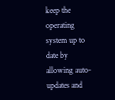keep the operating system up to date by allowing auto-updates and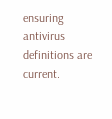ensuring antivirus definitions are current.